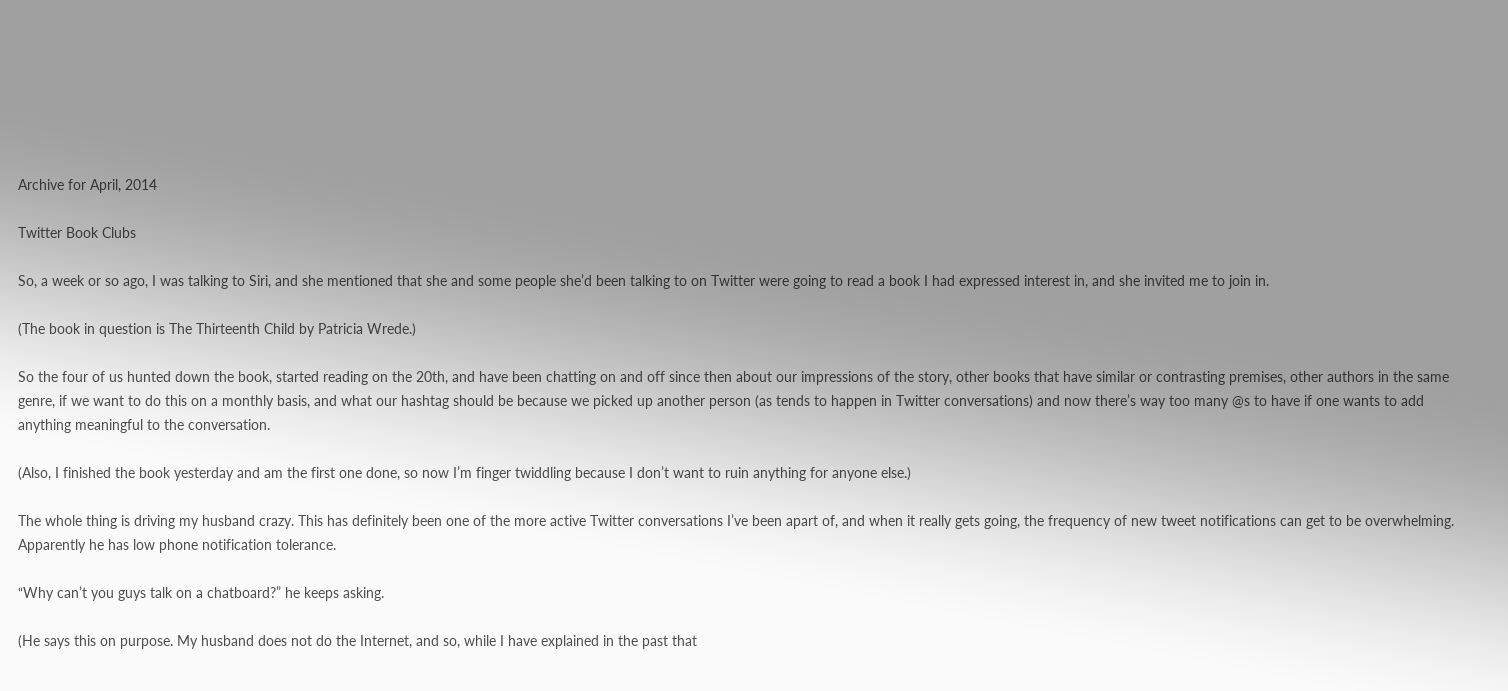Archive for April, 2014

Twitter Book Clubs

So, a week or so ago, I was talking to Siri, and she mentioned that she and some people she’d been talking to on Twitter were going to read a book I had expressed interest in, and she invited me to join in.

(The book in question is The Thirteenth Child by Patricia Wrede.)

So the four of us hunted down the book, started reading on the 20th, and have been chatting on and off since then about our impressions of the story, other books that have similar or contrasting premises, other authors in the same genre, if we want to do this on a monthly basis, and what our hashtag should be because we picked up another person (as tends to happen in Twitter conversations) and now there’s way too many @s to have if one wants to add anything meaningful to the conversation.

(Also, I finished the book yesterday and am the first one done, so now I’m finger twiddling because I don’t want to ruin anything for anyone else.)

The whole thing is driving my husband crazy. This has definitely been one of the more active Twitter conversations I’ve been apart of, and when it really gets going, the frequency of new tweet notifications can get to be overwhelming. Apparently he has low phone notification tolerance.

“Why can’t you guys talk on a chatboard?” he keeps asking.

(He says this on purpose. My husband does not do the Internet, and so, while I have explained in the past that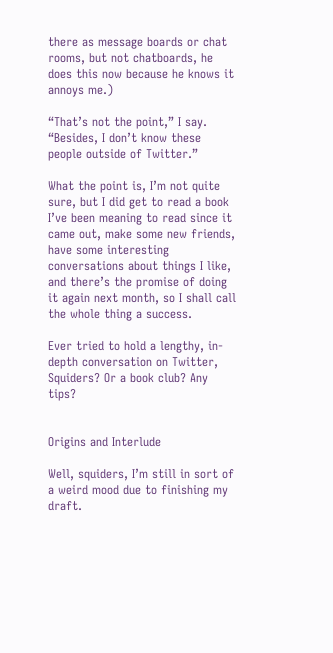there as message boards or chat rooms, but not chatboards, he does this now because he knows it annoys me.)

“That’s not the point,” I say. “Besides, I don’t know these people outside of Twitter.”

What the point is, I’m not quite sure, but I did get to read a book I’ve been meaning to read since it came out, make some new friends, have some interesting conversations about things I like, and there’s the promise of doing it again next month, so I shall call the whole thing a success.

Ever tried to hold a lengthy, in-depth conversation on Twitter, Squiders? Or a book club? Any tips?


Origins and Interlude

Well, squiders, I’m still in sort of a weird mood due to finishing my draft.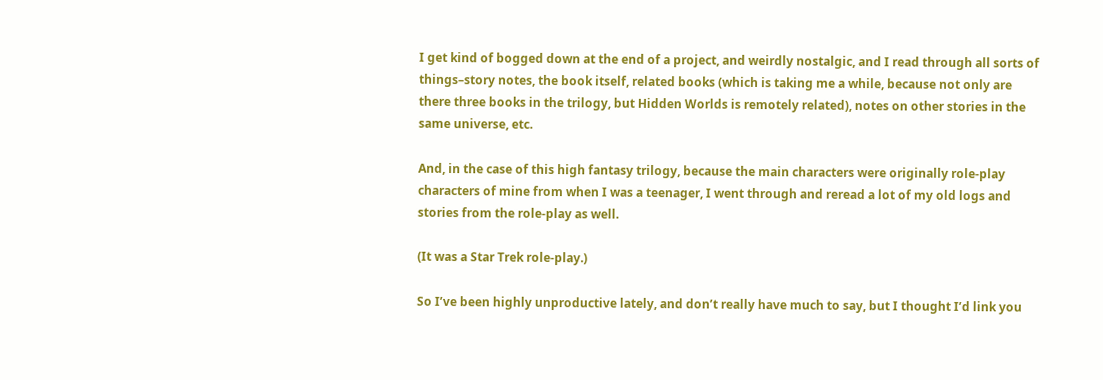I get kind of bogged down at the end of a project, and weirdly nostalgic, and I read through all sorts of things–story notes, the book itself, related books (which is taking me a while, because not only are there three books in the trilogy, but Hidden Worlds is remotely related), notes on other stories in the same universe, etc.

And, in the case of this high fantasy trilogy, because the main characters were originally role-play characters of mine from when I was a teenager, I went through and reread a lot of my old logs and stories from the role-play as well.

(It was a Star Trek role-play.)

So I’ve been highly unproductive lately, and don’t really have much to say, but I thought I’d link you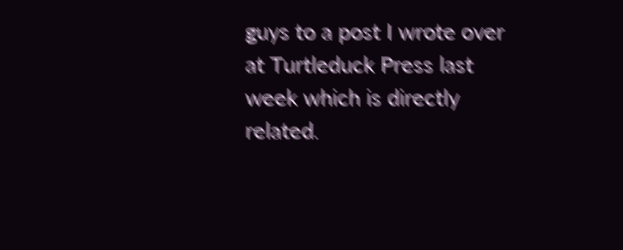guys to a post I wrote over at Turtleduck Press last week which is directly related.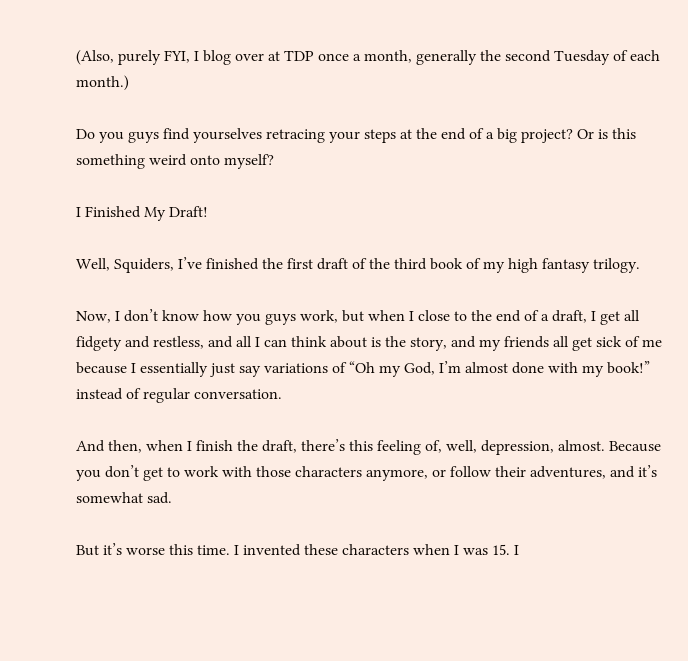(Also, purely FYI, I blog over at TDP once a month, generally the second Tuesday of each month.)

Do you guys find yourselves retracing your steps at the end of a big project? Or is this something weird onto myself?

I Finished My Draft!

Well, Squiders, I’ve finished the first draft of the third book of my high fantasy trilogy.

Now, I don’t know how you guys work, but when I close to the end of a draft, I get all fidgety and restless, and all I can think about is the story, and my friends all get sick of me because I essentially just say variations of “Oh my God, I’m almost done with my book!” instead of regular conversation.

And then, when I finish the draft, there’s this feeling of, well, depression, almost. Because you don’t get to work with those characters anymore, or follow their adventures, and it’s somewhat sad.

But it’s worse this time. I invented these characters when I was 15. I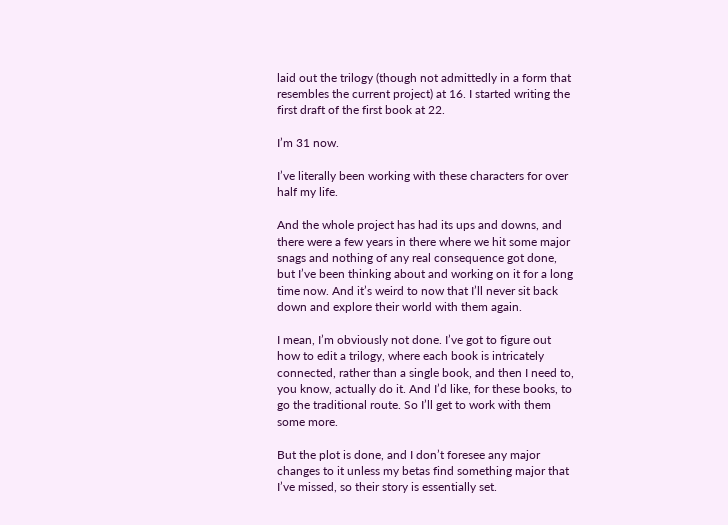laid out the trilogy (though not admittedly in a form that resembles the current project) at 16. I started writing the first draft of the first book at 22.

I’m 31 now.

I’ve literally been working with these characters for over half my life.

And the whole project has had its ups and downs, and there were a few years in there where we hit some major snags and nothing of any real consequence got done, but I’ve been thinking about and working on it for a long time now. And it’s weird to now that I’ll never sit back down and explore their world with them again.

I mean, I’m obviously not done. I’ve got to figure out how to edit a trilogy, where each book is intricately connected, rather than a single book, and then I need to, you know, actually do it. And I’d like, for these books, to go the traditional route. So I’ll get to work with them some more.

But the plot is done, and I don’t foresee any major changes to it unless my betas find something major that I’ve missed, so their story is essentially set.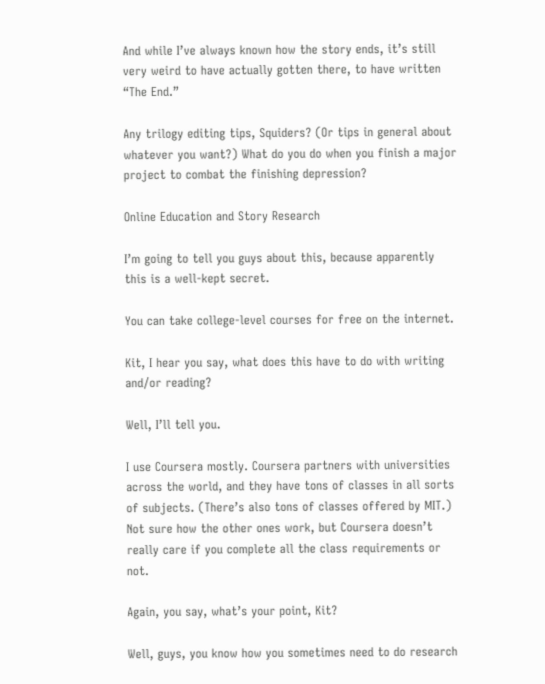And while I’ve always known how the story ends, it’s still very weird to have actually gotten there, to have written “The End.”

Any trilogy editing tips, Squiders? (Or tips in general about whatever you want?) What do you do when you finish a major project to combat the finishing depression?

Online Education and Story Research

I’m going to tell you guys about this, because apparently this is a well-kept secret.

You can take college-level courses for free on the internet.

Kit, I hear you say, what does this have to do with writing and/or reading?

Well, I’ll tell you.

I use Coursera mostly. Coursera partners with universities across the world, and they have tons of classes in all sorts of subjects. (There’s also tons of classes offered by MIT.) Not sure how the other ones work, but Coursera doesn’t really care if you complete all the class requirements or not.

Again, you say, what’s your point, Kit?

Well, guys, you know how you sometimes need to do research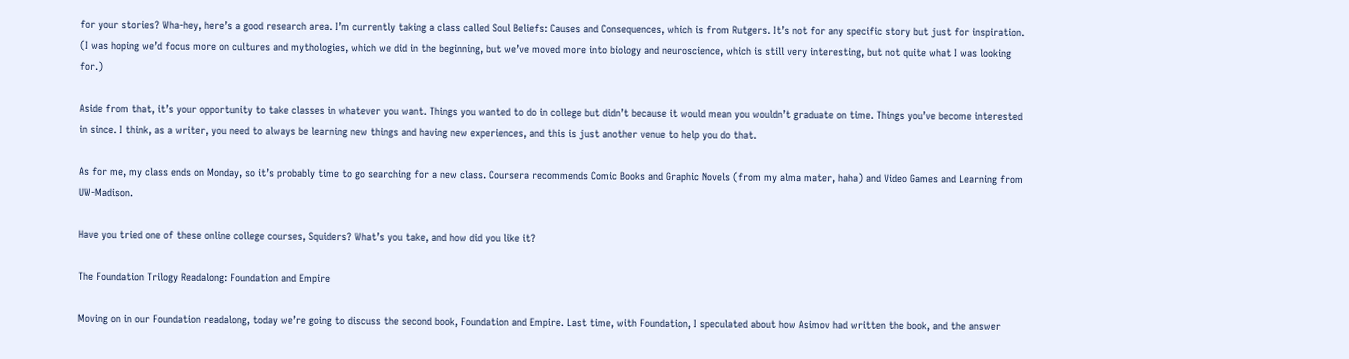for your stories? Wha-hey, here’s a good research area. I’m currently taking a class called Soul Beliefs: Causes and Consequences, which is from Rutgers. It’s not for any specific story but just for inspiration. (I was hoping we’d focus more on cultures and mythologies, which we did in the beginning, but we’ve moved more into biology and neuroscience, which is still very interesting, but not quite what I was looking for.)

Aside from that, it’s your opportunity to take classes in whatever you want. Things you wanted to do in college but didn’t because it would mean you wouldn’t graduate on time. Things you’ve become interested in since. I think, as a writer, you need to always be learning new things and having new experiences, and this is just another venue to help you do that.

As for me, my class ends on Monday, so it’s probably time to go searching for a new class. Coursera recommends Comic Books and Graphic Novels (from my alma mater, haha) and Video Games and Learning from UW-Madison.

Have you tried one of these online college courses, Squiders? What’s you take, and how did you like it?

The Foundation Trilogy Readalong: Foundation and Empire

Moving on in our Foundation readalong, today we’re going to discuss the second book, Foundation and Empire. Last time, with Foundation, I speculated about how Asimov had written the book, and the answer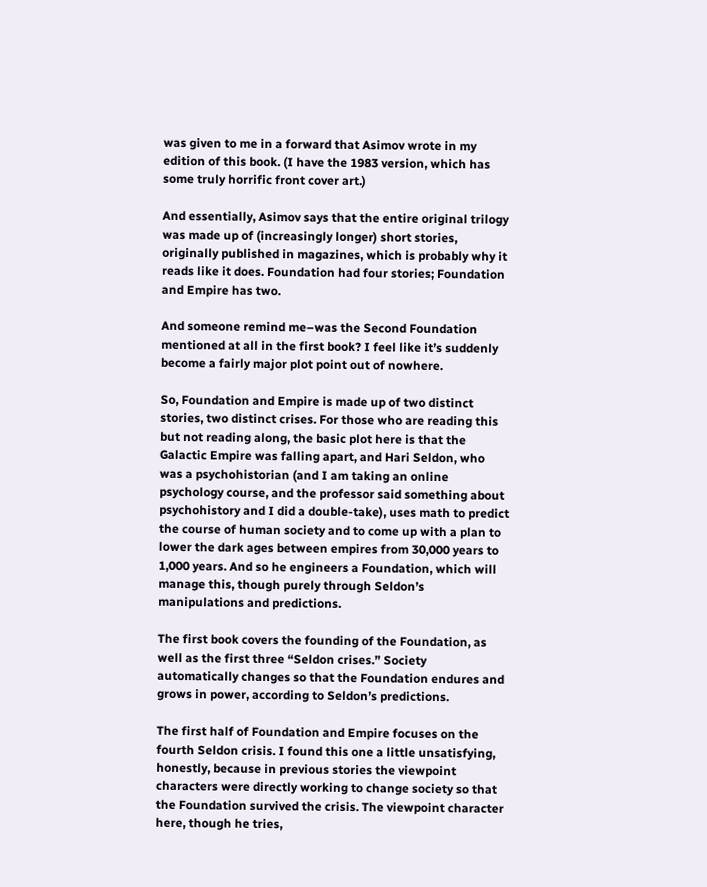was given to me in a forward that Asimov wrote in my edition of this book. (I have the 1983 version, which has some truly horrific front cover art.)

And essentially, Asimov says that the entire original trilogy was made up of (increasingly longer) short stories, originally published in magazines, which is probably why it reads like it does. Foundation had four stories; Foundation and Empire has two.

And someone remind me–was the Second Foundation mentioned at all in the first book? I feel like it’s suddenly become a fairly major plot point out of nowhere.

So, Foundation and Empire is made up of two distinct stories, two distinct crises. For those who are reading this but not reading along, the basic plot here is that the Galactic Empire was falling apart, and Hari Seldon, who was a psychohistorian (and I am taking an online psychology course, and the professor said something about psychohistory and I did a double-take), uses math to predict the course of human society and to come up with a plan to lower the dark ages between empires from 30,000 years to 1,000 years. And so he engineers a Foundation, which will manage this, though purely through Seldon’s manipulations and predictions.

The first book covers the founding of the Foundation, as well as the first three “Seldon crises.” Society automatically changes so that the Foundation endures and grows in power, according to Seldon’s predictions.

The first half of Foundation and Empire focuses on the fourth Seldon crisis. I found this one a little unsatisfying, honestly, because in previous stories the viewpoint characters were directly working to change society so that the Foundation survived the crisis. The viewpoint character here, though he tries,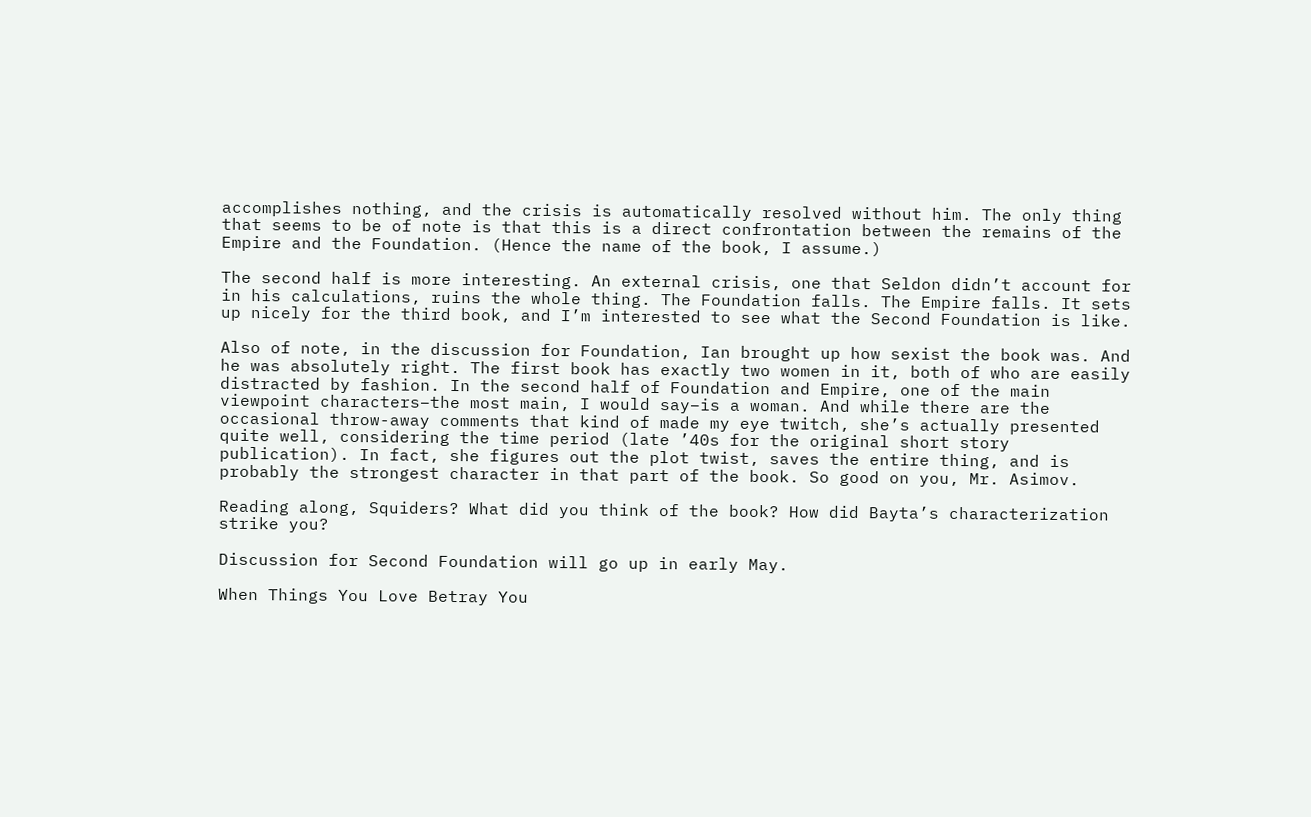accomplishes nothing, and the crisis is automatically resolved without him. The only thing that seems to be of note is that this is a direct confrontation between the remains of the Empire and the Foundation. (Hence the name of the book, I assume.)

The second half is more interesting. An external crisis, one that Seldon didn’t account for in his calculations, ruins the whole thing. The Foundation falls. The Empire falls. It sets up nicely for the third book, and I’m interested to see what the Second Foundation is like.

Also of note, in the discussion for Foundation, Ian brought up how sexist the book was. And he was absolutely right. The first book has exactly two women in it, both of who are easily distracted by fashion. In the second half of Foundation and Empire, one of the main viewpoint characters–the most main, I would say–is a woman. And while there are the occasional throw-away comments that kind of made my eye twitch, she’s actually presented quite well, considering the time period (late ’40s for the original short story publication). In fact, she figures out the plot twist, saves the entire thing, and is probably the strongest character in that part of the book. So good on you, Mr. Asimov.

Reading along, Squiders? What did you think of the book? How did Bayta’s characterization strike you?

Discussion for Second Foundation will go up in early May.

When Things You Love Betray You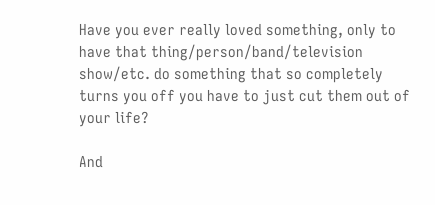Have you ever really loved something, only to have that thing/person/band/television show/etc. do something that so completely turns you off you have to just cut them out of your life?

And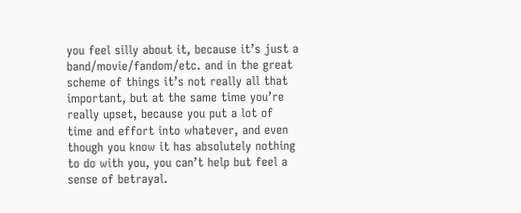you feel silly about it, because it’s just a band/movie/fandom/etc. and in the great scheme of things it’s not really all that important, but at the same time you’re really upset, because you put a lot of time and effort into whatever, and even though you know it has absolutely nothing to do with you, you can’t help but feel a sense of betrayal.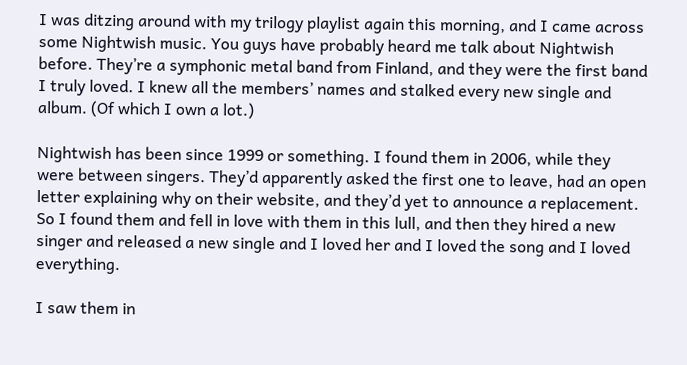I was ditzing around with my trilogy playlist again this morning, and I came across some Nightwish music. You guys have probably heard me talk about Nightwish before. They’re a symphonic metal band from Finland, and they were the first band I truly loved. I knew all the members’ names and stalked every new single and album. (Of which I own a lot.)

Nightwish has been since 1999 or something. I found them in 2006, while they were between singers. They’d apparently asked the first one to leave, had an open letter explaining why on their website, and they’d yet to announce a replacement. So I found them and fell in love with them in this lull, and then they hired a new singer and released a new single and I loved her and I loved the song and I loved everything.

I saw them in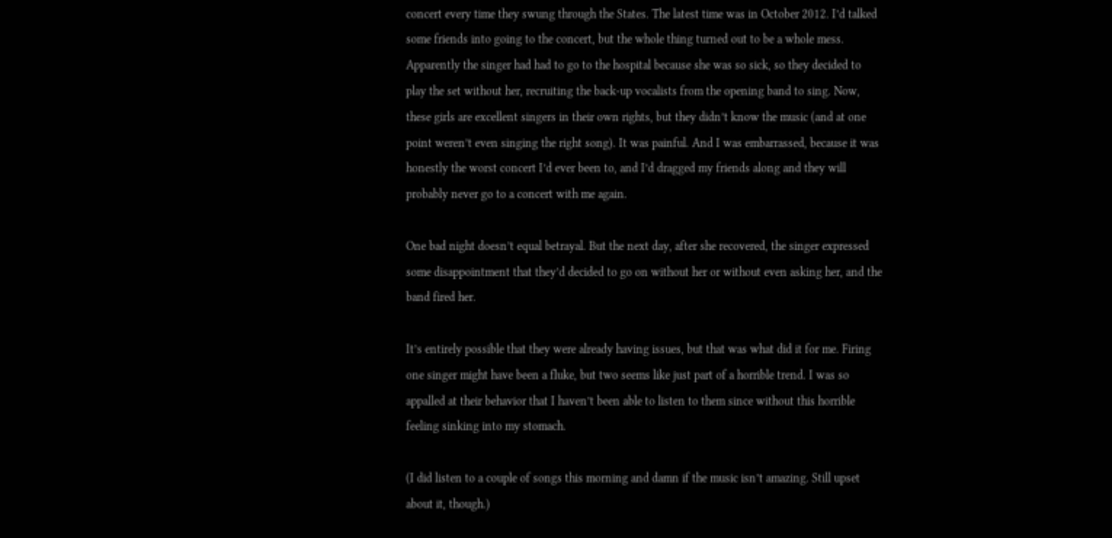concert every time they swung through the States. The latest time was in October 2012. I’d talked some friends into going to the concert, but the whole thing turned out to be a whole mess. Apparently the singer had had to go to the hospital because she was so sick, so they decided to play the set without her, recruiting the back-up vocalists from the opening band to sing. Now, these girls are excellent singers in their own rights, but they didn’t know the music (and at one point weren’t even singing the right song). It was painful. And I was embarrassed, because it was honestly the worst concert I’d ever been to, and I’d dragged my friends along and they will probably never go to a concert with me again.

One bad night doesn’t equal betrayal. But the next day, after she recovered, the singer expressed some disappointment that they’d decided to go on without her or without even asking her, and the band fired her.

It’s entirely possible that they were already having issues, but that was what did it for me. Firing one singer might have been a fluke, but two seems like just part of a horrible trend. I was so appalled at their behavior that I haven’t been able to listen to them since without this horrible feeling sinking into my stomach.

(I did listen to a couple of songs this morning and damn if the music isn’t amazing. Still upset about it, though.)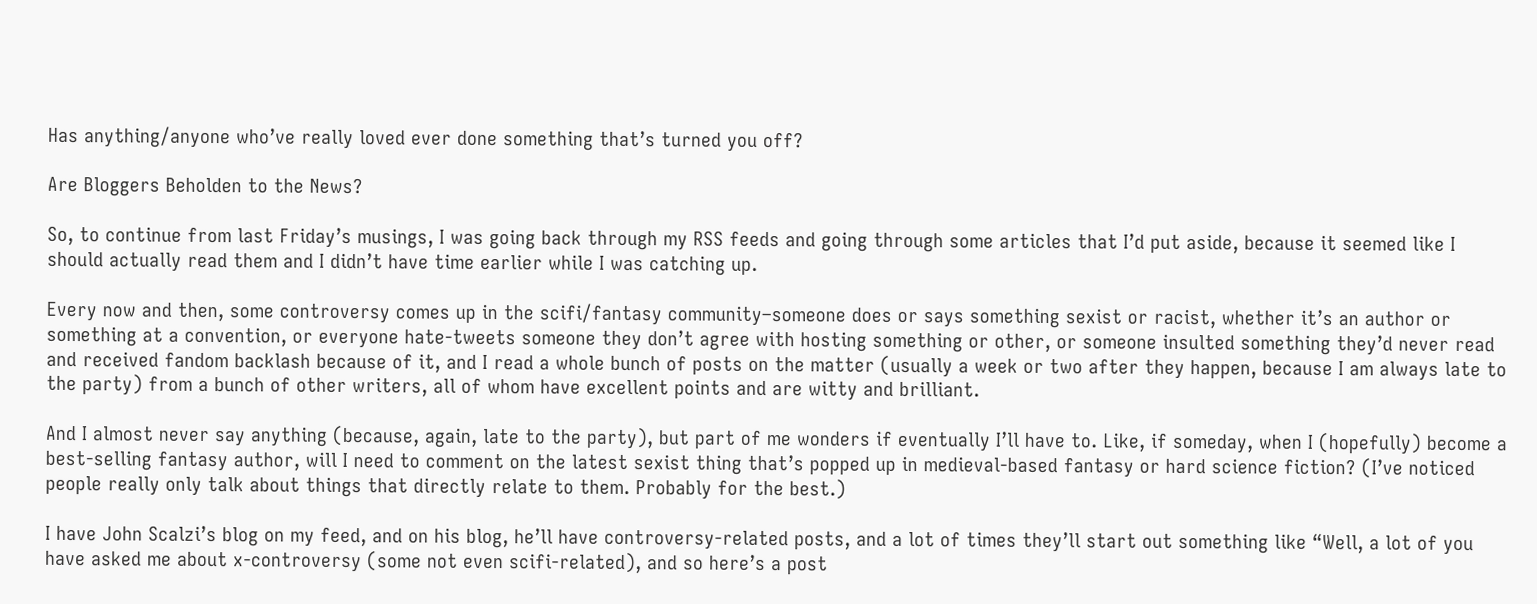Has anything/anyone who’ve really loved ever done something that’s turned you off?

Are Bloggers Beholden to the News?

So, to continue from last Friday’s musings, I was going back through my RSS feeds and going through some articles that I’d put aside, because it seemed like I should actually read them and I didn’t have time earlier while I was catching up.

Every now and then, some controversy comes up in the scifi/fantasy community–someone does or says something sexist or racist, whether it’s an author or something at a convention, or everyone hate-tweets someone they don’t agree with hosting something or other, or someone insulted something they’d never read and received fandom backlash because of it, and I read a whole bunch of posts on the matter (usually a week or two after they happen, because I am always late to the party) from a bunch of other writers, all of whom have excellent points and are witty and brilliant.

And I almost never say anything (because, again, late to the party), but part of me wonders if eventually I’ll have to. Like, if someday, when I (hopefully) become a best-selling fantasy author, will I need to comment on the latest sexist thing that’s popped up in medieval-based fantasy or hard science fiction? (I’ve noticed people really only talk about things that directly relate to them. Probably for the best.)

I have John Scalzi’s blog on my feed, and on his blog, he’ll have controversy-related posts, and a lot of times they’ll start out something like “Well, a lot of you have asked me about x-controversy (some not even scifi-related), and so here’s a post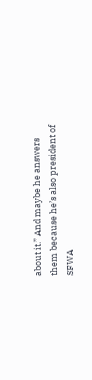about it.” And maybe he answers them because he’s also president of SFWA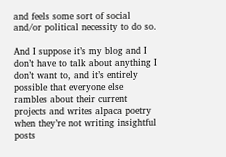and feels some sort of social and/or political necessity to do so.

And I suppose it’s my blog and I don’t have to talk about anything I don’t want to, and it’s entirely possible that everyone else rambles about their current projects and writes alpaca poetry when they’re not writing insightful posts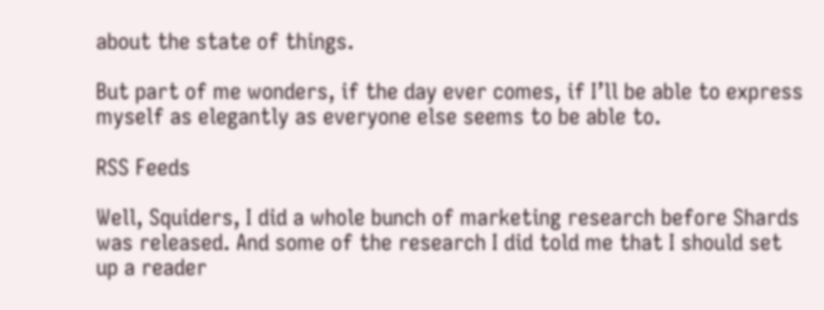about the state of things.

But part of me wonders, if the day ever comes, if I’ll be able to express myself as elegantly as everyone else seems to be able to.

RSS Feeds

Well, Squiders, I did a whole bunch of marketing research before Shards was released. And some of the research I did told me that I should set up a reader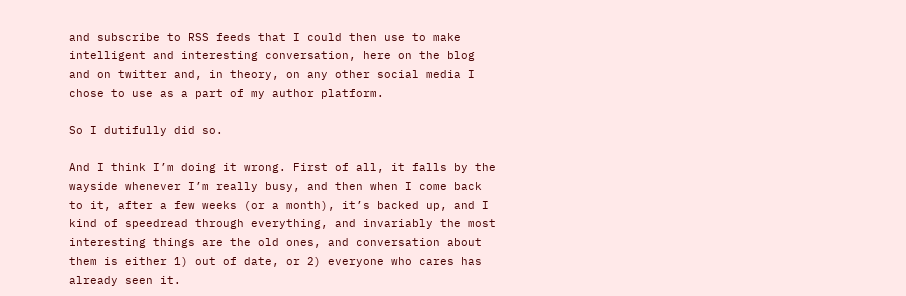and subscribe to RSS feeds that I could then use to make intelligent and interesting conversation, here on the blog and on twitter and, in theory, on any other social media I chose to use as a part of my author platform.

So I dutifully did so.

And I think I’m doing it wrong. First of all, it falls by the wayside whenever I’m really busy, and then when I come back to it, after a few weeks (or a month), it’s backed up, and I kind of speedread through everything, and invariably the most interesting things are the old ones, and conversation about them is either 1) out of date, or 2) everyone who cares has already seen it.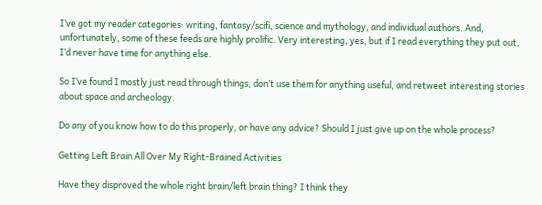I’ve got my reader categories: writing, fantasy/scifi, science and mythology, and individual authors. And, unfortunately, some of these feeds are highly prolific. Very interesting, yes, but if I read everything they put out, I’d never have time for anything else.

So I’ve found I mostly just read through things, don’t use them for anything useful, and retweet interesting stories about space and archeology.

Do any of you know how to do this properly, or have any advice? Should I just give up on the whole process?

Getting Left Brain All Over My Right-Brained Activities

Have they disproved the whole right brain/left brain thing? I think they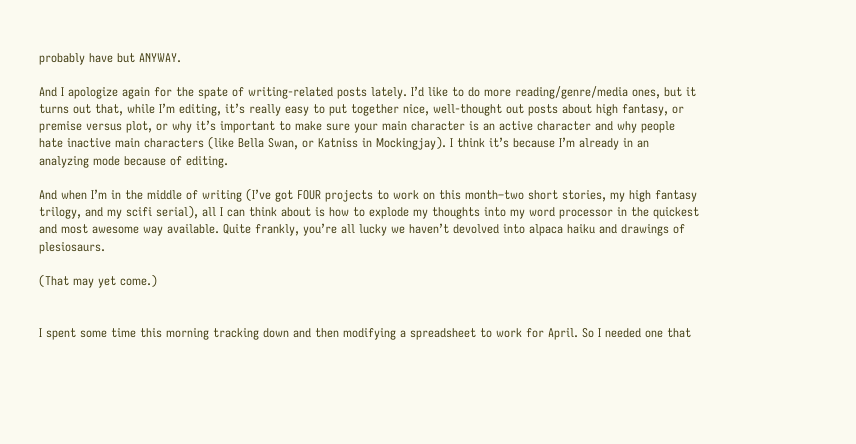probably have but ANYWAY.

And I apologize again for the spate of writing-related posts lately. I’d like to do more reading/genre/media ones, but it turns out that, while I’m editing, it’s really easy to put together nice, well-thought out posts about high fantasy, or premise versus plot, or why it’s important to make sure your main character is an active character and why people hate inactive main characters (like Bella Swan, or Katniss in Mockingjay). I think it’s because I’m already in an analyzing mode because of editing.

And when I’m in the middle of writing (I’ve got FOUR projects to work on this month–two short stories, my high fantasy trilogy, and my scifi serial), all I can think about is how to explode my thoughts into my word processor in the quickest and most awesome way available. Quite frankly, you’re all lucky we haven’t devolved into alpaca haiku and drawings of plesiosaurs.

(That may yet come.)


I spent some time this morning tracking down and then modifying a spreadsheet to work for April. So I needed one that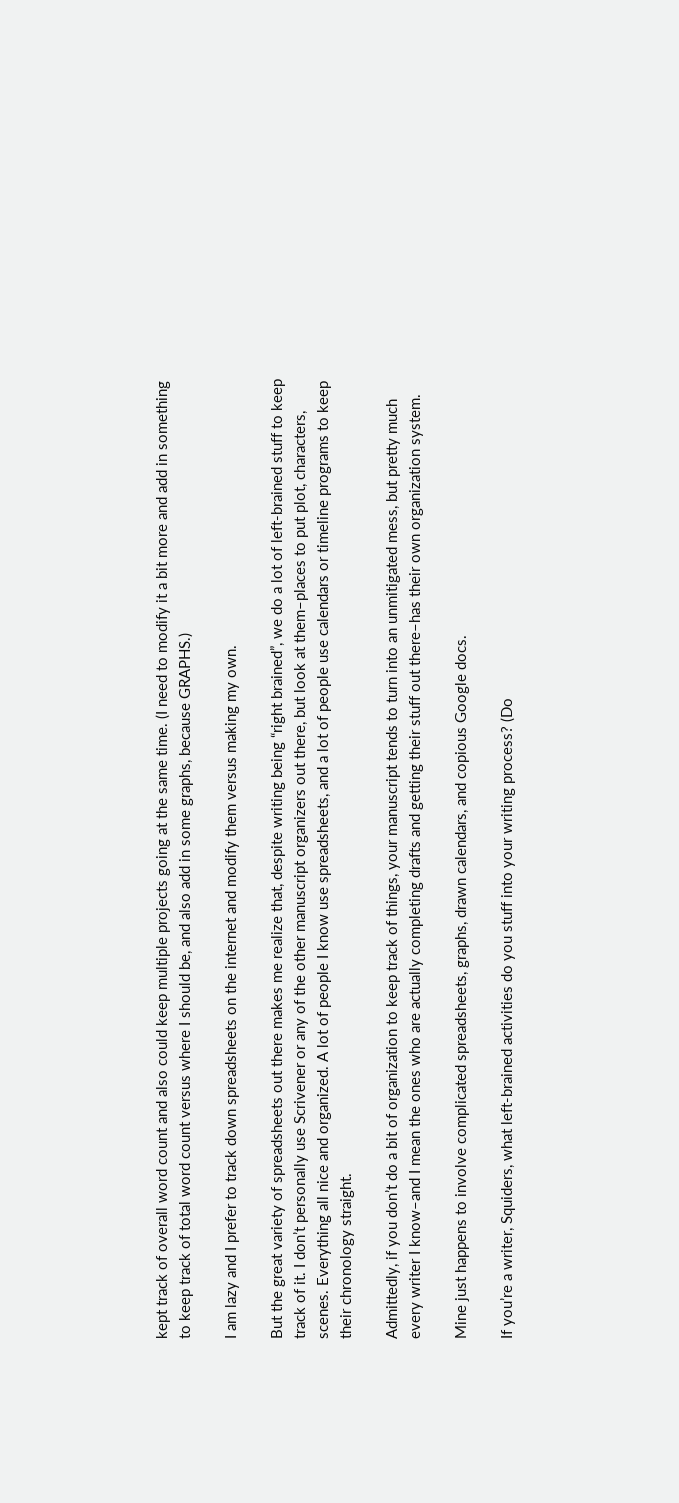kept track of overall word count and also could keep multiple projects going at the same time. (I need to modify it a bit more and add in something to keep track of total word count versus where I should be, and also add in some graphs, because GRAPHS.)

I am lazy and I prefer to track down spreadsheets on the internet and modify them versus making my own.

But the great variety of spreadsheets out there makes me realize that, despite writing being “right brained”, we do a lot of left-brained stuff to keep track of it. I don’t personally use Scrivener or any of the other manuscript organizers out there, but look at them–places to put plot, characters, scenes. Everything all nice and organized. A lot of people I know use spreadsheets, and a lot of people use calendars or timeline programs to keep their chronology straight.

Admittedly, if you don’t do a bit of organization to keep track of things, your manuscript tends to turn into an unmitigated mess, but pretty much every writer I know–and I mean the ones who are actually completing drafts and getting their stuff out there–has their own organization system.

Mine just happens to involve complicated spreadsheets, graphs, drawn calendars, and copious Google docs.

If you’re a writer, Squiders, what left-brained activities do you stuff into your writing process? (Do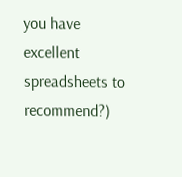you have excellent spreadsheets to recommend?)